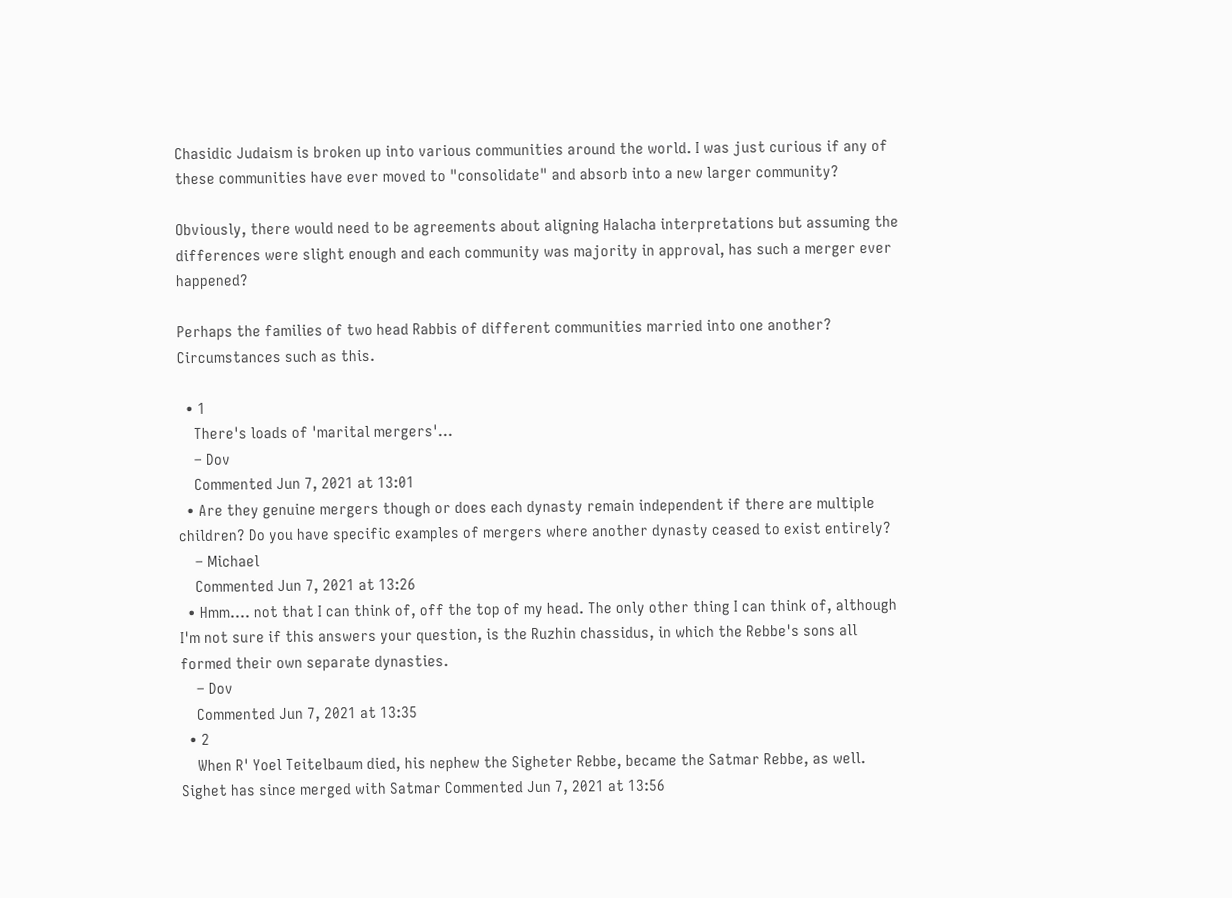Chasidic Judaism is broken up into various communities around the world. I was just curious if any of these communities have ever moved to "consolidate" and absorb into a new larger community?

Obviously, there would need to be agreements about aligning Halacha interpretations but assuming the differences were slight enough and each community was majority in approval, has such a merger ever happened?

Perhaps the families of two head Rabbis of different communities married into one another? Circumstances such as this.

  • 1
    There's loads of 'marital mergers'...
    – Dov
    Commented Jun 7, 2021 at 13:01
  • Are they genuine mergers though or does each dynasty remain independent if there are multiple children? Do you have specific examples of mergers where another dynasty ceased to exist entirely?
    – Michael
    Commented Jun 7, 2021 at 13:26
  • Hmm.... not that I can think of, off the top of my head. The only other thing I can think of, although I'm not sure if this answers your question, is the Ruzhin chassidus, in which the Rebbe's sons all formed their own separate dynasties.
    – Dov
    Commented Jun 7, 2021 at 13:35
  • 2
    When R' Yoel Teitelbaum died, his nephew the Sigheter Rebbe, became the Satmar Rebbe, as well. Sighet has since merged with Satmar Commented Jun 7, 2021 at 13:56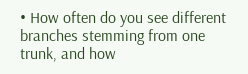• How often do you see different branches stemming from one trunk, and how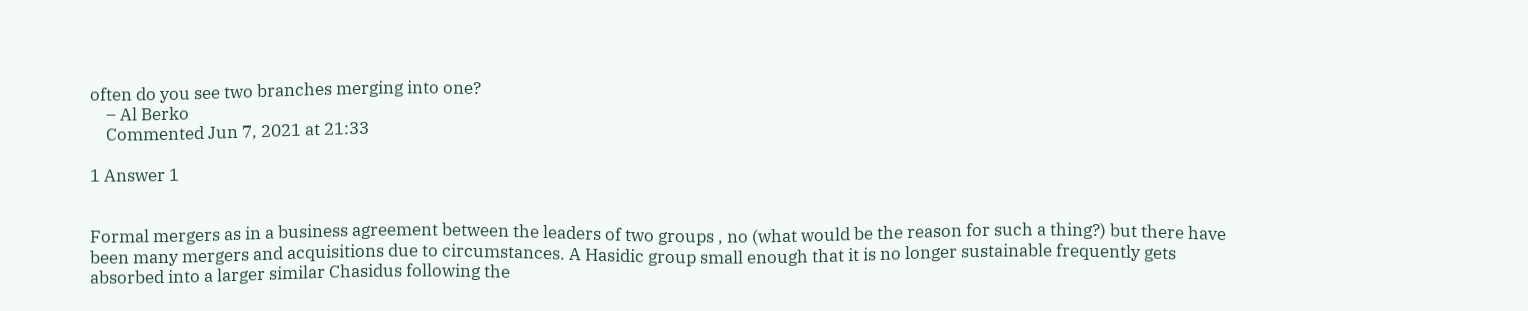often do you see two branches merging into one?
    – Al Berko
    Commented Jun 7, 2021 at 21:33

1 Answer 1


Formal mergers as in a business agreement between the leaders of two groups , no (what would be the reason for such a thing?) but there have been many mergers and acquisitions due to circumstances. A Hasidic group small enough that it is no longer sustainable frequently gets absorbed into a larger similar Chasidus following the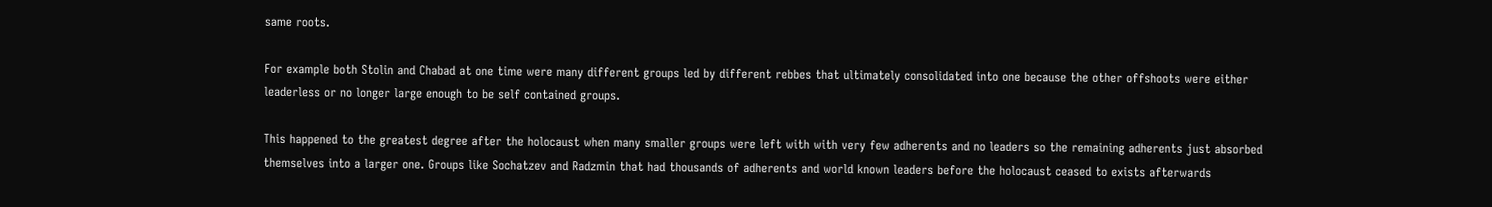same roots.

For example both Stolin and Chabad at one time were many different groups led by different rebbes that ultimately consolidated into one because the other offshoots were either leaderless or no longer large enough to be self contained groups.

This happened to the greatest degree after the holocaust when many smaller groups were left with with very few adherents and no leaders so the remaining adherents just absorbed themselves into a larger one. Groups like Sochatzev and Radzmin that had thousands of adherents and world known leaders before the holocaust ceased to exists afterwards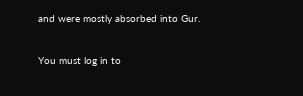and were mostly absorbed into Gur.


You must log in to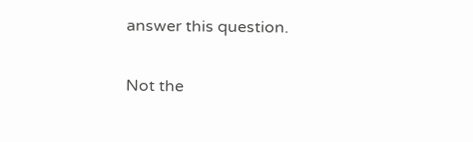answer this question.

Not the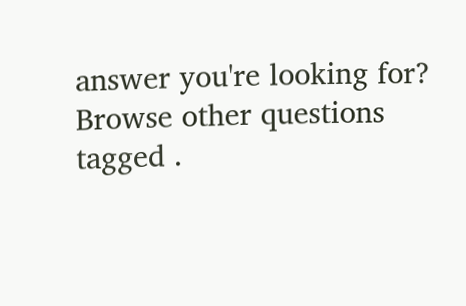answer you're looking for? Browse other questions tagged .